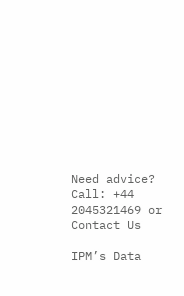Need advice? Call: +44 2045321469 or Contact Us

IPM’s Data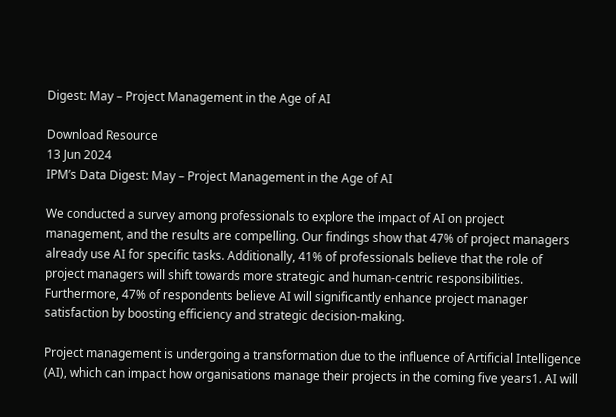Digest: May – Project Management in the Age of AI

Download Resource
13 Jun 2024
IPM’s Data Digest: May – Project Management in the Age of AI

We conducted a survey among professionals to explore the impact of AI on project management, and the results are compelling. Our findings show that 47% of project managers already use AI for specific tasks. Additionally, 41% of professionals believe that the role of project managers will shift towards more strategic and human-centric responsibilities. Furthermore, 47% of respondents believe AI will significantly enhance project manager satisfaction by boosting efficiency and strategic decision-making.

Project management is undergoing a transformation due to the influence of Artificial Intelligence (AI), which can impact how organisations manage their projects in the coming five years1. AI will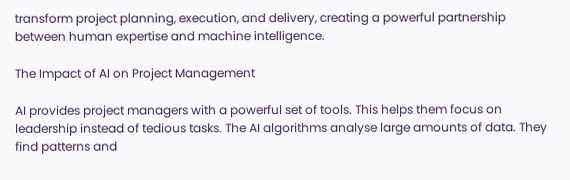transform project planning, execution, and delivery, creating a powerful partnership between human expertise and machine intelligence.

The Impact of AI on Project Management

AI provides project managers with a powerful set of tools. This helps them focus on leadership instead of tedious tasks. The AI algorithms analyse large amounts of data. They find patterns and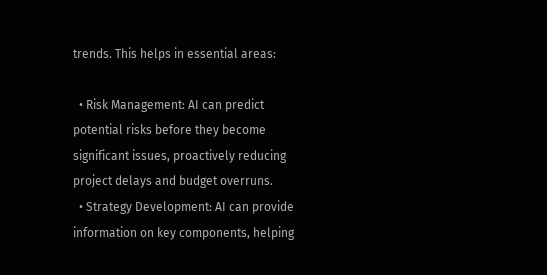trends. This helps in essential areas:

  • Risk Management: AI can predict potential risks before they become significant issues, proactively reducing project delays and budget overruns.
  • Strategy Development: AI can provide information on key components, helping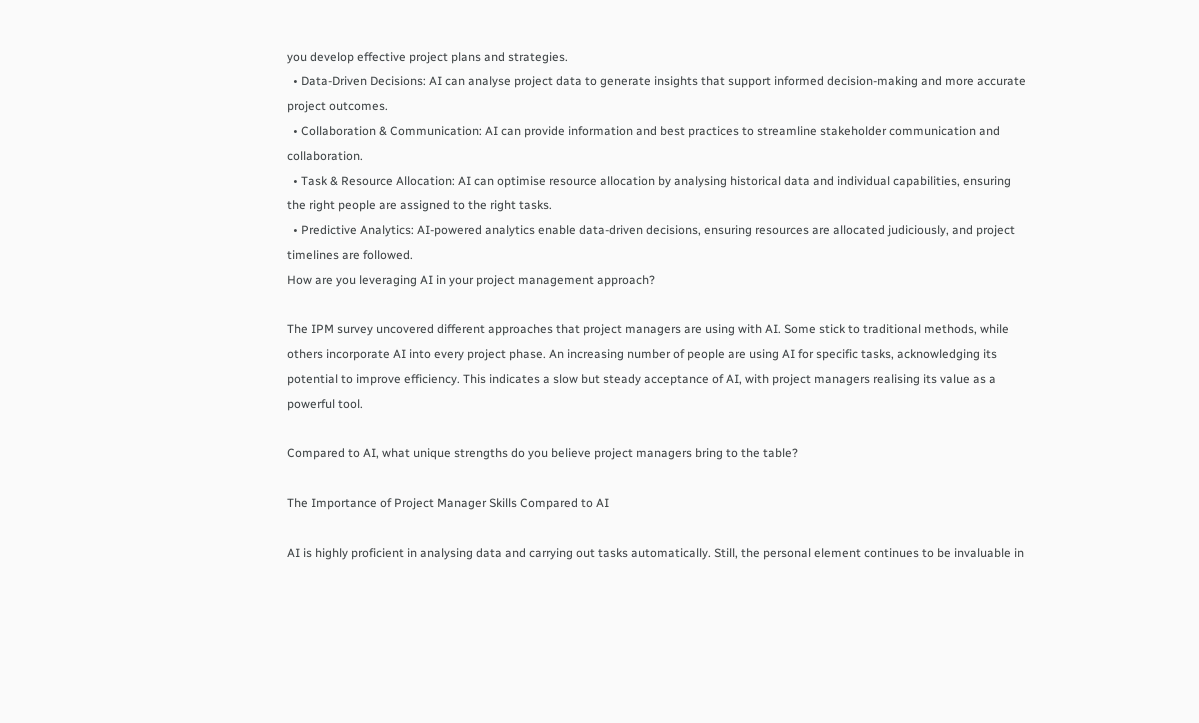you develop effective project plans and strategies.
  • Data-Driven Decisions: AI can analyse project data to generate insights that support informed decision-making and more accurate project outcomes.
  • Collaboration & Communication: AI can provide information and best practices to streamline stakeholder communication and collaboration.
  • Task & Resource Allocation: AI can optimise resource allocation by analysing historical data and individual capabilities, ensuring the right people are assigned to the right tasks.
  • Predictive Analytics: AI-powered analytics enable data-driven decisions, ensuring resources are allocated judiciously, and project timelines are followed.
How are you leveraging AI in your project management approach?

The IPM survey uncovered different approaches that project managers are using with AI. Some stick to traditional methods, while others incorporate AI into every project phase. An increasing number of people are using AI for specific tasks, acknowledging its potential to improve efficiency. This indicates a slow but steady acceptance of AI, with project managers realising its value as a powerful tool.

Compared to AI, what unique strengths do you believe project managers bring to the table?

The Importance of Project Manager Skills Compared to AI

AI is highly proficient in analysing data and carrying out tasks automatically. Still, the personal element continues to be invaluable in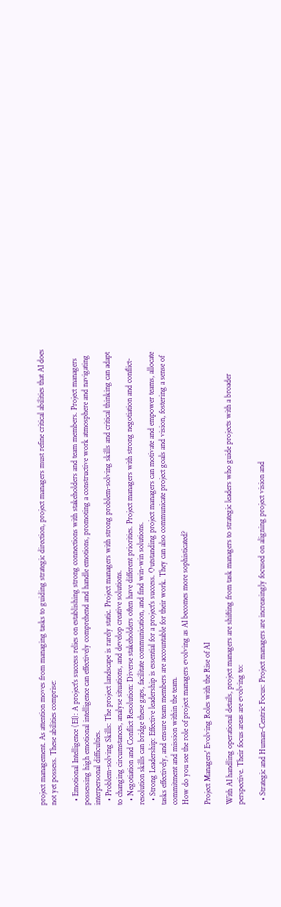project management. As attention moves from managing tasks to guiding strategic direction, project managers must refine critical abilities that AI does not yet possess. These abilities comprise:

  • Emotional Intelligence (EI): A project's success relies on establishing strong connections with stakeholders and team members. Project managers possessing high emotional intelligence can effectively comprehend and handle emotions, promoting a constructive work atmosphere and navigating interpersonal difficulties.
  • Problem-solving Skills: The project landscape is rarely static. Project managers with strong problem-solving skills and critical thinking can adapt to changing circumstances, analyse situations, and develop creative solutions.
  • Negotiation and Conflict Resolution: Diverse stakeholders often have different priorities. Project managers with strong negotiation and conflict-resolution skills can bridge these gaps, facilitate communication, and find win-win solutions.
  • Strong Leadership: Effective leadership is essential for a project's success. Outstanding project managers can motivate and empower teams, allocate tasks effectively, and ensure team members are accountable for their work. They can also communicate project goals and vision, fostering a sense of commitment and mission within the team.
How do you see the role of project managers evolving as AI becomes more sophisticated?

Project Managers' Evolving Roles with the Rise of AI

With AI handling operational details, project managers are shifting from task managers to strategic leaders who guide projects with a broader perspective. Their focus areas are evolving to:

  • Strategic and Human-Centric Focus: Project managers are increasingly focused on aligning project vision and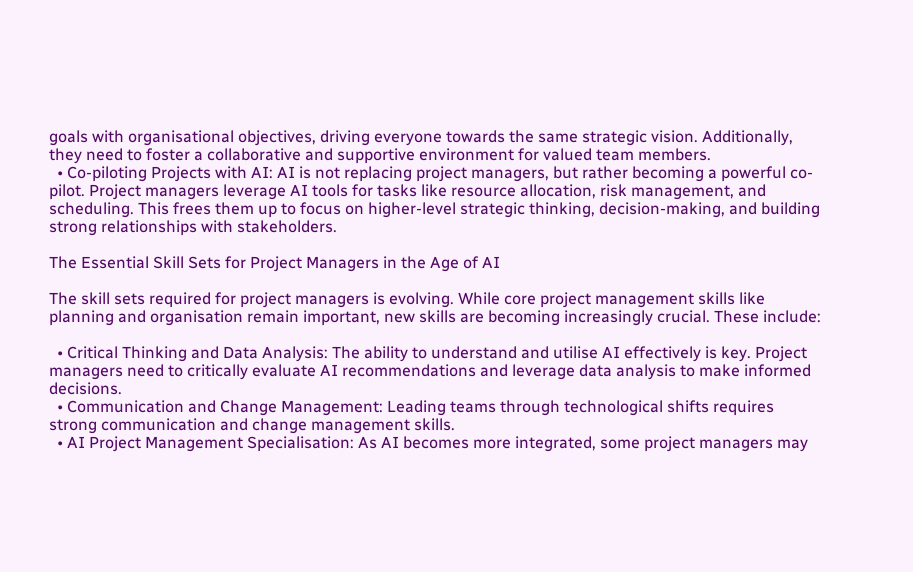goals with organisational objectives, driving everyone towards the same strategic vision. Additionally, they need to foster a collaborative and supportive environment for valued team members.
  • Co-piloting Projects with AI: AI is not replacing project managers, but rather becoming a powerful co-pilot. Project managers leverage AI tools for tasks like resource allocation, risk management, and scheduling. This frees them up to focus on higher-level strategic thinking, decision-making, and building strong relationships with stakeholders.

The Essential Skill Sets for Project Managers in the Age of AI

The skill sets required for project managers is evolving. While core project management skills like planning and organisation remain important, new skills are becoming increasingly crucial. These include:

  • Critical Thinking and Data Analysis: The ability to understand and utilise AI effectively is key. Project managers need to critically evaluate AI recommendations and leverage data analysis to make informed decisions.
  • Communication and Change Management: Leading teams through technological shifts requires strong communication and change management skills.
  • AI Project Management Specialisation: As AI becomes more integrated, some project managers may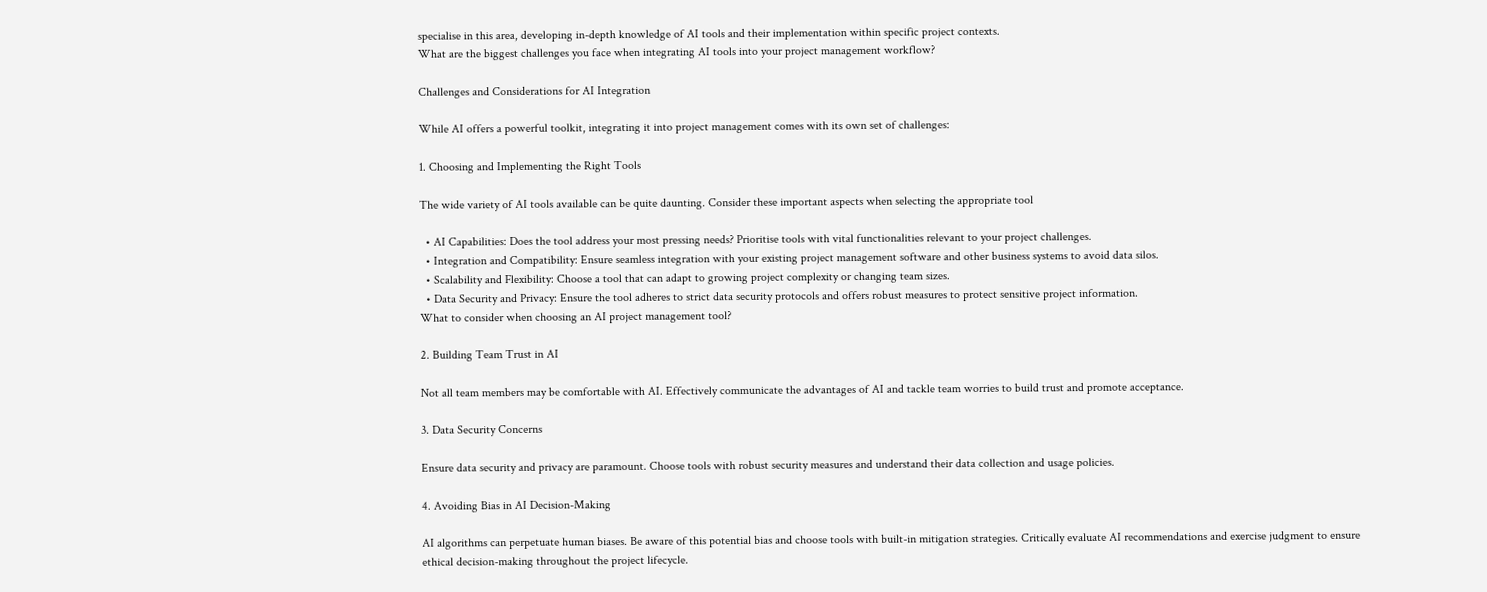specialise in this area, developing in-depth knowledge of AI tools and their implementation within specific project contexts.
What are the biggest challenges you face when integrating AI tools into your project management workflow?

Challenges and Considerations for AI Integration

While AI offers a powerful toolkit, integrating it into project management comes with its own set of challenges:

1. Choosing and Implementing the Right Tools

The wide variety of AI tools available can be quite daunting. Consider these important aspects when selecting the appropriate tool

  • AI Capabilities: Does the tool address your most pressing needs? Prioritise tools with vital functionalities relevant to your project challenges.
  • Integration and Compatibility: Ensure seamless integration with your existing project management software and other business systems to avoid data silos.
  • Scalability and Flexibility: Choose a tool that can adapt to growing project complexity or changing team sizes.
  • Data Security and Privacy: Ensure the tool adheres to strict data security protocols and offers robust measures to protect sensitive project information.
What to consider when choosing an AI project management tool?

2. Building Team Trust in AI

Not all team members may be comfortable with AI. Effectively communicate the advantages of AI and tackle team worries to build trust and promote acceptance.

3. Data Security Concerns

Ensure data security and privacy are paramount. Choose tools with robust security measures and understand their data collection and usage policies.

4. Avoiding Bias in AI Decision-Making

AI algorithms can perpetuate human biases. Be aware of this potential bias and choose tools with built-in mitigation strategies. Critically evaluate AI recommendations and exercise judgment to ensure ethical decision-making throughout the project lifecycle.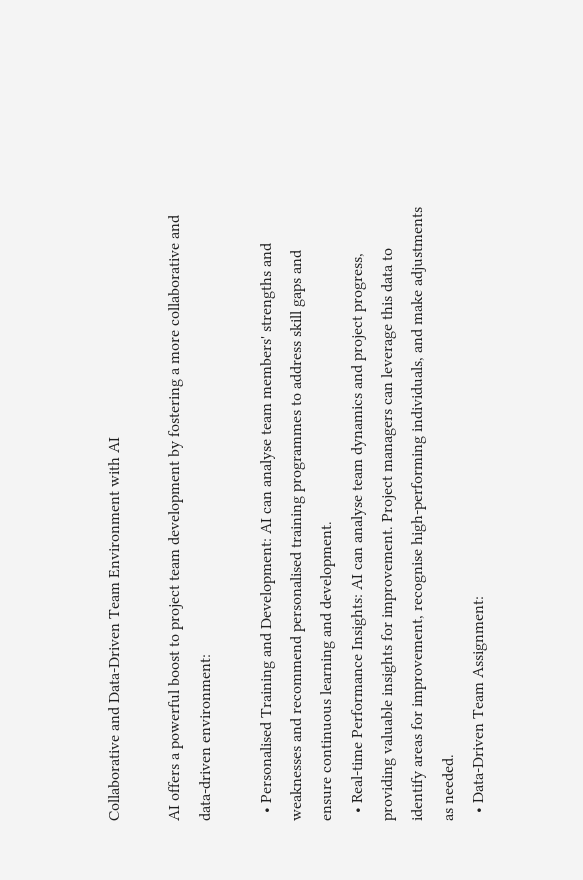Collaborative and Data-Driven Team Environment with AI

AI offers a powerful boost to project team development by fostering a more collaborative and data-driven environment:

  • Personalised Training and Development: AI can analyse team members' strengths and weaknesses and recommend personalised training programmes to address skill gaps and ensure continuous learning and development.
  • Real-time Performance Insights: AI can analyse team dynamics and project progress, providing valuable insights for improvement. Project managers can leverage this data to identify areas for improvement, recognise high-performing individuals, and make adjustments as needed.
  • Data-Driven Team Assignment: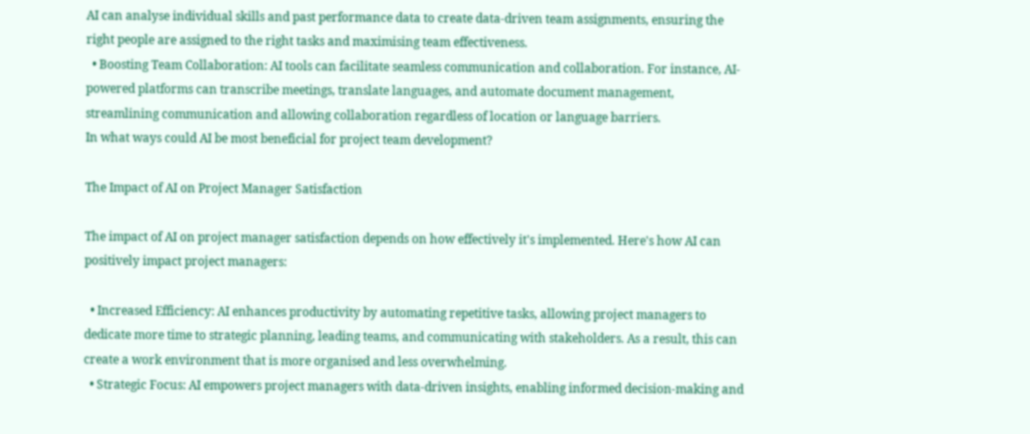AI can analyse individual skills and past performance data to create data-driven team assignments, ensuring the right people are assigned to the right tasks and maximising team effectiveness.
  • Boosting Team Collaboration: AI tools can facilitate seamless communication and collaboration. For instance, AI-powered platforms can transcribe meetings, translate languages, and automate document management, streamlining communication and allowing collaboration regardless of location or language barriers.
In what ways could AI be most beneficial for project team development?

The Impact of AI on Project Manager Satisfaction

The impact of AI on project manager satisfaction depends on how effectively it's implemented. Here's how AI can positively impact project managers:

  • Increased Efficiency: AI enhances productivity by automating repetitive tasks, allowing project managers to dedicate more time to strategic planning, leading teams, and communicating with stakeholders. As a result, this can create a work environment that is more organised and less overwhelming.
  • Strategic Focus: AI empowers project managers with data-driven insights, enabling informed decision-making and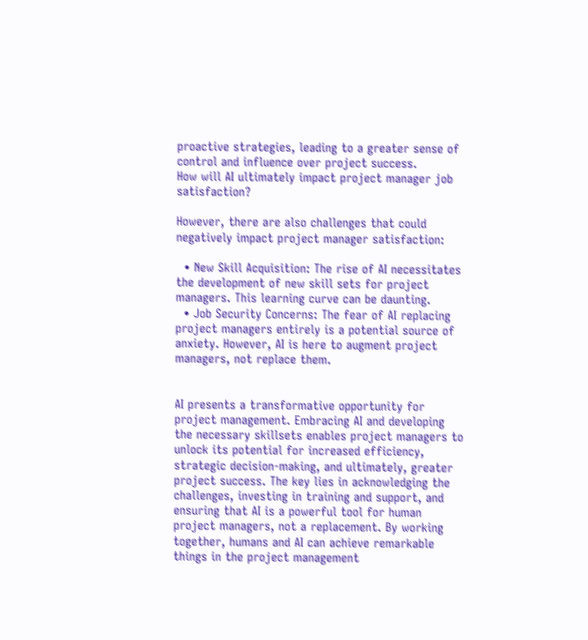proactive strategies, leading to a greater sense of control and influence over project success.
How will AI ultimately impact project manager job satisfaction?

However, there are also challenges that could negatively impact project manager satisfaction:

  • New Skill Acquisition: The rise of AI necessitates the development of new skill sets for project managers. This learning curve can be daunting.
  • Job Security Concerns: The fear of AI replacing project managers entirely is a potential source of anxiety. However, AI is here to augment project managers, not replace them.


AI presents a transformative opportunity for project management. Embracing AI and developing the necessary skillsets enables project managers to unlock its potential for increased efficiency, strategic decision-making, and ultimately, greater project success. The key lies in acknowledging the challenges, investing in training and support, and ensuring that AI is a powerful tool for human project managers, not a replacement. By working together, humans and AI can achieve remarkable things in the project management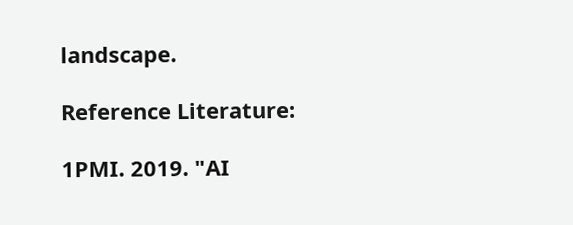landscape.

Reference Literature:

1PMI. 2019. "AI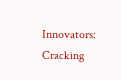Innovators: Cracking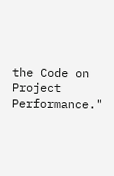the Code on Project Performance."